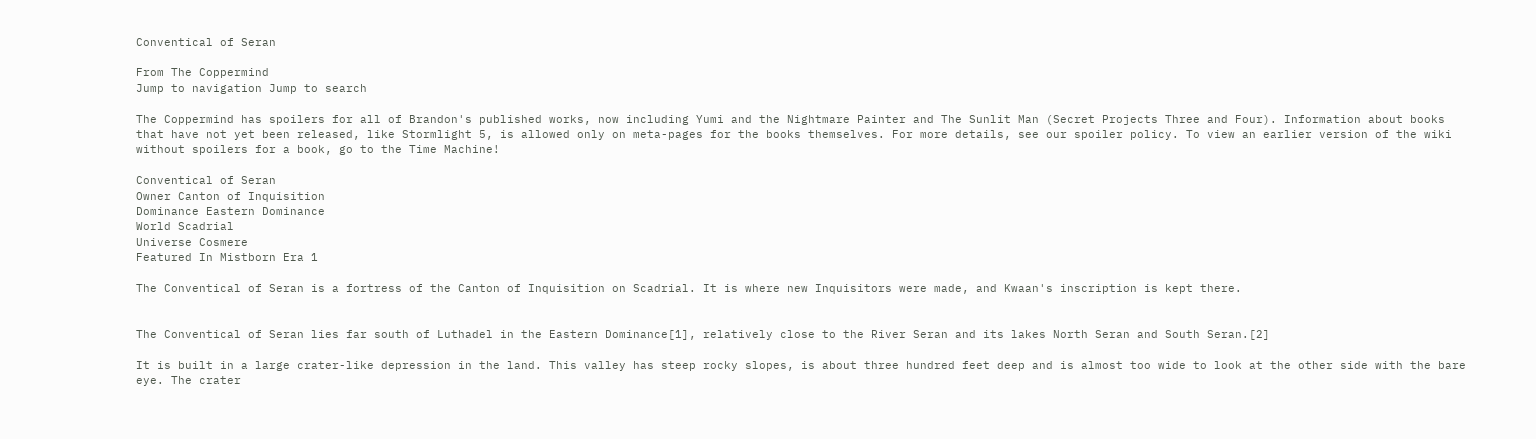Conventical of Seran

From The Coppermind
Jump to navigation Jump to search

The Coppermind has spoilers for all of Brandon's published works, now including Yumi and the Nightmare Painter and The Sunlit Man (Secret Projects Three and Four). Information about books that have not yet been released, like Stormlight 5, is allowed only on meta-pages for the books themselves. For more details, see our spoiler policy. To view an earlier version of the wiki without spoilers for a book, go to the Time Machine!

Conventical of Seran
Owner Canton of Inquisition
Dominance Eastern Dominance
World Scadrial
Universe Cosmere
Featured In Mistborn Era 1

The Conventical of Seran is a fortress of the Canton of Inquisition on Scadrial. It is where new Inquisitors were made, and Kwaan's inscription is kept there.


The Conventical of Seran lies far south of Luthadel in the Eastern Dominance[1], relatively close to the River Seran and its lakes North Seran and South Seran.[2]

It is built in a large crater-like depression in the land. This valley has steep rocky slopes, is about three hundred feet deep and is almost too wide to look at the other side with the bare eye. The crater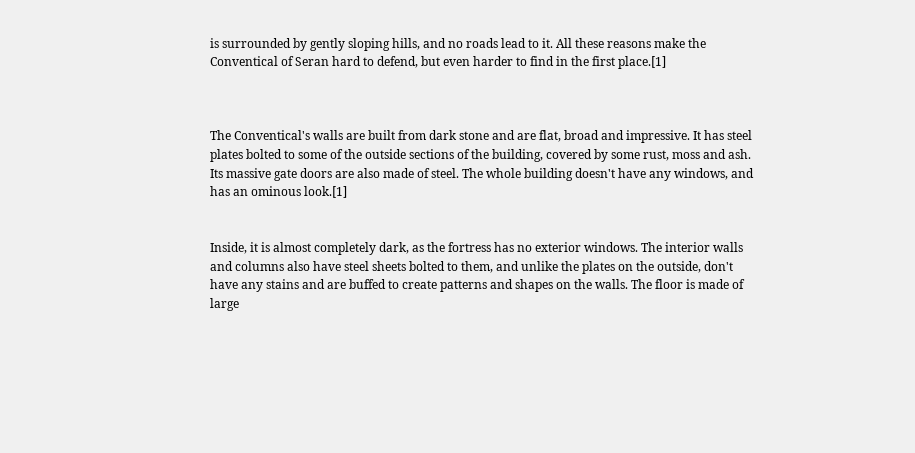is surrounded by gently sloping hills, and no roads lead to it. All these reasons make the Conventical of Seran hard to defend, but even harder to find in the first place.[1]



The Conventical's walls are built from dark stone and are flat, broad and impressive. It has steel plates bolted to some of the outside sections of the building, covered by some rust, moss and ash. Its massive gate doors are also made of steel. The whole building doesn't have any windows, and has an ominous look.[1]


Inside, it is almost completely dark, as the fortress has no exterior windows. The interior walls and columns also have steel sheets bolted to them, and unlike the plates on the outside, don't have any stains and are buffed to create patterns and shapes on the walls. The floor is made of large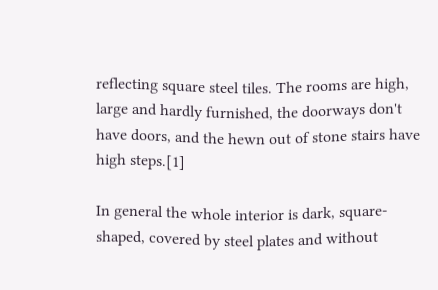reflecting square steel tiles. The rooms are high, large and hardly furnished, the doorways don't have doors, and the hewn out of stone stairs have high steps.[1]

In general the whole interior is dark, square-shaped, covered by steel plates and without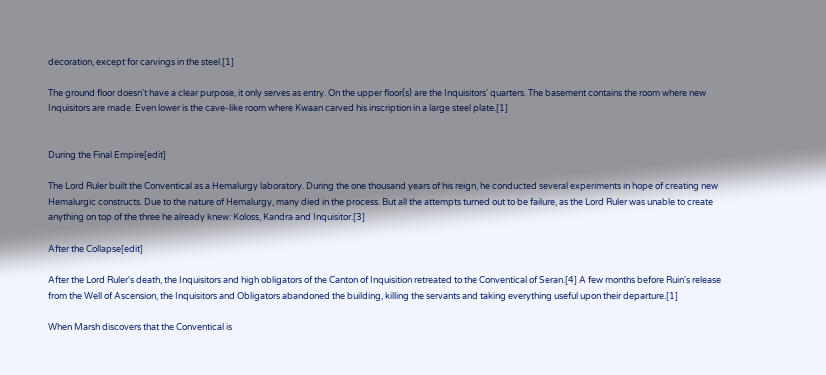decoration, except for carvings in the steel.[1]

The ground floor doesn't have a clear purpose, it only serves as entry. On the upper floor(s) are the Inquisitors' quarters. The basement contains the room where new Inquisitors are made. Even lower is the cave-like room where Kwaan carved his inscription in a large steel plate.[1]


During the Final Empire[edit]

The Lord Ruler built the Conventical as a Hemalurgy laboratory. During the one thousand years of his reign, he conducted several experiments in hope of creating new Hemalurgic constructs. Due to the nature of Hemalurgy, many died in the process. But all the attempts turned out to be failure, as the Lord Ruler was unable to create anything on top of the three he already knew: Koloss, Kandra and Inquisitor.[3]

After the Collapse[edit]

After the Lord Ruler's death, the Inquisitors and high obligators of the Canton of Inquisition retreated to the Conventical of Seran.[4] A few months before Ruin's release from the Well of Ascension, the Inquisitors and Obligators abandoned the building, killing the servants and taking everything useful upon their departure.[1]

When Marsh discovers that the Conventical is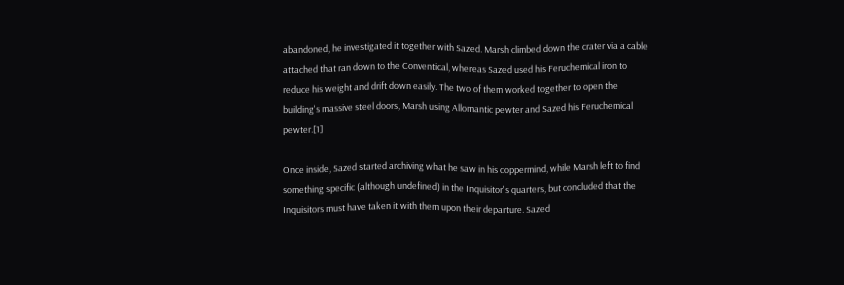abandoned, he investigated it together with Sazed. Marsh climbed down the crater via a cable attached that ran down to the Conventical, whereas Sazed used his Feruchemical iron to reduce his weight and drift down easily. The two of them worked together to open the building's massive steel doors, Marsh using Allomantic pewter and Sazed his Feruchemical pewter.[1]

Once inside, Sazed started archiving what he saw in his coppermind, while Marsh left to find something specific (although undefined) in the Inquisitor's quarters, but concluded that the Inquisitors must have taken it with them upon their departure. Sazed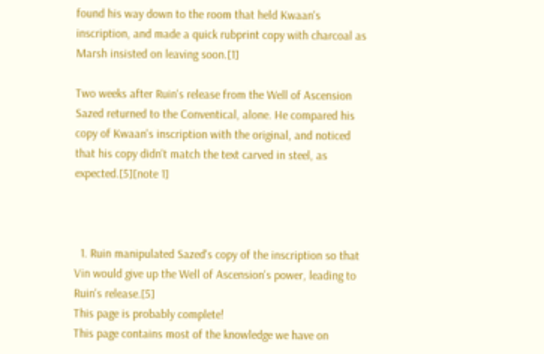found his way down to the room that held Kwaan's inscription, and made a quick rubprint copy with charcoal as Marsh insisted on leaving soon.[1]

Two weeks after Ruin's release from the Well of Ascension Sazed returned to the Conventical, alone. He compared his copy of Kwaan's inscription with the original, and noticed that his copy didn't match the text carved in steel, as expected.[5][note 1]



  1. Ruin manipulated Sazed's copy of the inscription so that Vin would give up the Well of Ascension's power, leading to Ruin's release.[5]
This page is probably complete!
This page contains most of the knowledge we have on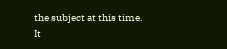the subject at this time.
It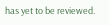has yet to be reviewed.